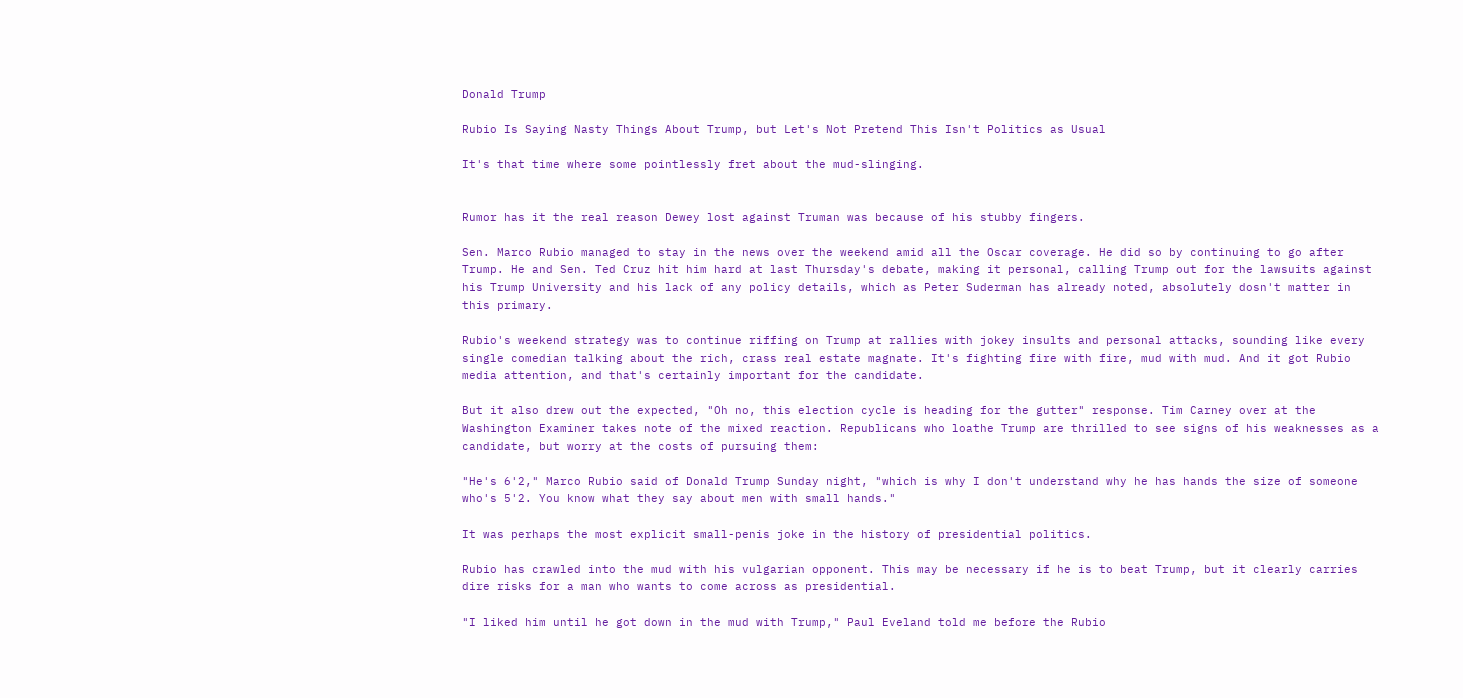Donald Trump

Rubio Is Saying Nasty Things About Trump, but Let's Not Pretend This Isn't Politics as Usual

It's that time where some pointlessly fret about the mud-slinging.


Rumor has it the real reason Dewey lost against Truman was because of his stubby fingers.

Sen. Marco Rubio managed to stay in the news over the weekend amid all the Oscar coverage. He did so by continuing to go after Trump. He and Sen. Ted Cruz hit him hard at last Thursday's debate, making it personal, calling Trump out for the lawsuits against his Trump University and his lack of any policy details, which as Peter Suderman has already noted, absolutely dosn't matter in this primary.

Rubio's weekend strategy was to continue riffing on Trump at rallies with jokey insults and personal attacks, sounding like every single comedian talking about the rich, crass real estate magnate. It's fighting fire with fire, mud with mud. And it got Rubio media attention, and that's certainly important for the candidate.

But it also drew out the expected, "Oh no, this election cycle is heading for the gutter" response. Tim Carney over at the Washington Examiner takes note of the mixed reaction. Republicans who loathe Trump are thrilled to see signs of his weaknesses as a candidate, but worry at the costs of pursuing them:

"He's 6'2," Marco Rubio said of Donald Trump Sunday night, "which is why I don't understand why he has hands the size of someone who's 5'2. You know what they say about men with small hands."

It was perhaps the most explicit small-penis joke in the history of presidential politics.

Rubio has crawled into the mud with his vulgarian opponent. This may be necessary if he is to beat Trump, but it clearly carries dire risks for a man who wants to come across as presidential.

"I liked him until he got down in the mud with Trump," Paul Eveland told me before the Rubio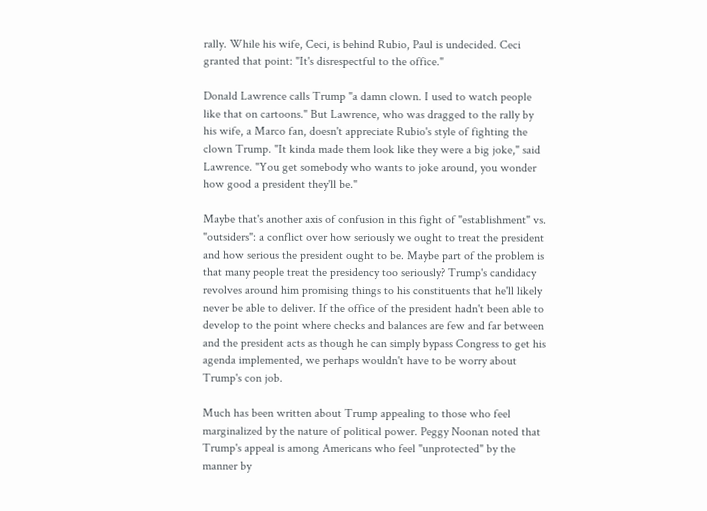rally. While his wife, Ceci, is behind Rubio, Paul is undecided. Ceci granted that point: "It's disrespectful to the office."

Donald Lawrence calls Trump "a damn clown. I used to watch people like that on cartoons." But Lawrence, who was dragged to the rally by his wife, a Marco fan, doesn't appreciate Rubio's style of fighting the clown Trump. "It kinda made them look like they were a big joke," said Lawrence. "You get somebody who wants to joke around, you wonder how good a president they'll be."

Maybe that's another axis of confusion in this fight of "establishment" vs. "outsiders": a conflict over how seriously we ought to treat the president and how serious the president ought to be. Maybe part of the problem is that many people treat the presidency too seriously? Trump's candidacy revolves around him promising things to his constituents that he'll likely never be able to deliver. If the office of the president hadn't been able to develop to the point where checks and balances are few and far between and the president acts as though he can simply bypass Congress to get his agenda implemented, we perhaps wouldn't have to be worry about Trump's con job.

Much has been written about Trump appealing to those who feel marginalized by the nature of political power. Peggy Noonan noted that Trump's appeal is among Americans who feel "unprotected" by the manner by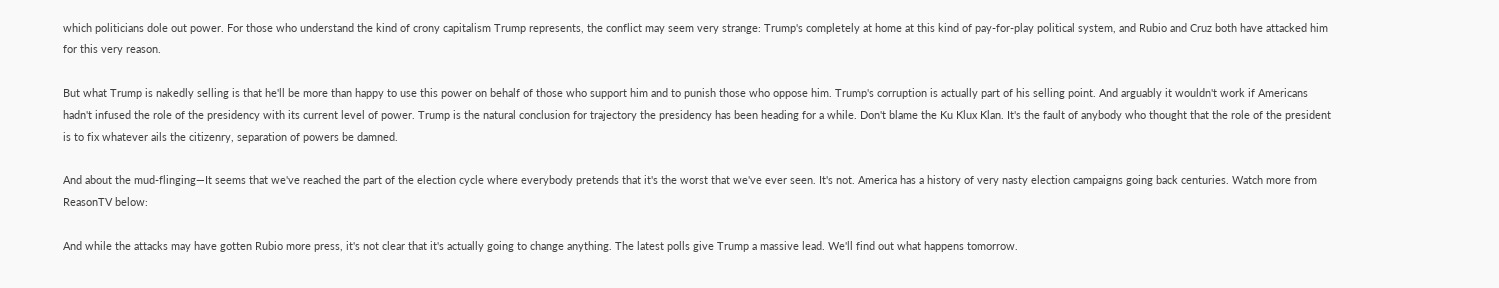which politicians dole out power. For those who understand the kind of crony capitalism Trump represents, the conflict may seem very strange: Trump's completely at home at this kind of pay-for-play political system, and Rubio and Cruz both have attacked him for this very reason.

But what Trump is nakedly selling is that he'll be more than happy to use this power on behalf of those who support him and to punish those who oppose him. Trump's corruption is actually part of his selling point. And arguably it wouldn't work if Americans hadn't infused the role of the presidency with its current level of power. Trump is the natural conclusion for trajectory the presidency has been heading for a while. Don't blame the Ku Klux Klan. It's the fault of anybody who thought that the role of the president is to fix whatever ails the citizenry, separation of powers be damned.

And about the mud-flinging—It seems that we've reached the part of the election cycle where everybody pretends that it's the worst that we've ever seen. It's not. America has a history of very nasty election campaigns going back centuries. Watch more from ReasonTV below:

And while the attacks may have gotten Rubio more press, it's not clear that it's actually going to change anything. The latest polls give Trump a massive lead. We'll find out what happens tomorrow.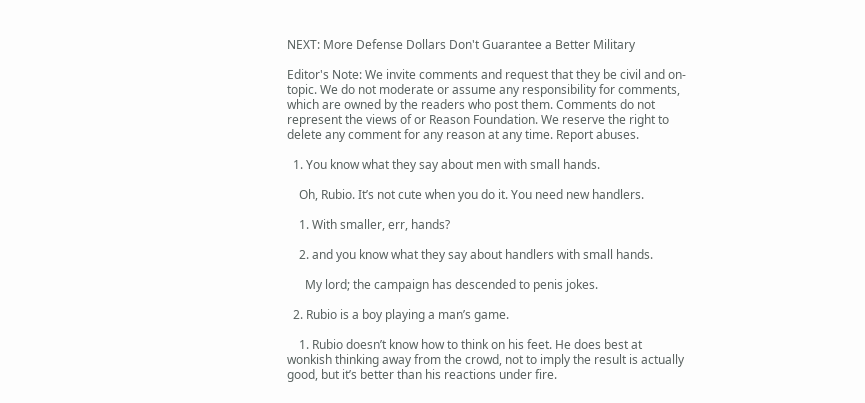NEXT: More Defense Dollars Don't Guarantee a Better Military

Editor's Note: We invite comments and request that they be civil and on-topic. We do not moderate or assume any responsibility for comments, which are owned by the readers who post them. Comments do not represent the views of or Reason Foundation. We reserve the right to delete any comment for any reason at any time. Report abuses.

  1. You know what they say about men with small hands.

    Oh, Rubio. It’s not cute when you do it. You need new handlers.

    1. With smaller, err, hands?

    2. and you know what they say about handlers with small hands.

      My lord; the campaign has descended to penis jokes.

  2. Rubio is a boy playing a man’s game.

    1. Rubio doesn’t know how to think on his feet. He does best at wonkish thinking away from the crowd, not to imply the result is actually good, but it’s better than his reactions under fire.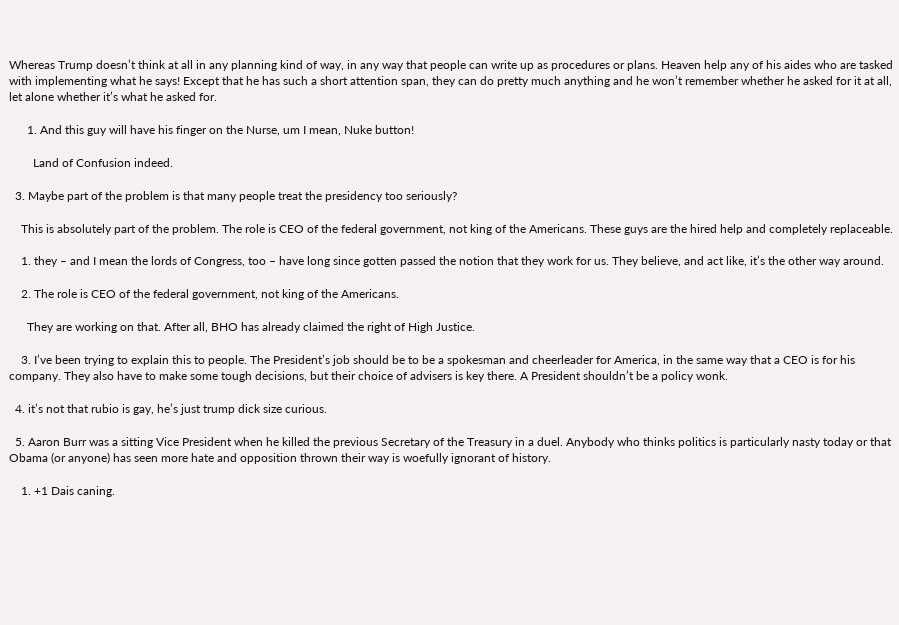Whereas Trump doesn’t think at all in any planning kind of way, in any way that people can write up as procedures or plans. Heaven help any of his aides who are tasked with implementing what he says! Except that he has such a short attention span, they can do pretty much anything and he won’t remember whether he asked for it at all, let alone whether it’s what he asked for.

      1. And this guy will have his finger on the Nurse, um I mean, Nuke button!

        Land of Confusion indeed.

  3. Maybe part of the problem is that many people treat the presidency too seriously?

    This is absolutely part of the problem. The role is CEO of the federal government, not king of the Americans. These guys are the hired help and completely replaceable.

    1. they – and I mean the lords of Congress, too – have long since gotten passed the notion that they work for us. They believe, and act like, it’s the other way around.

    2. The role is CEO of the federal government, not king of the Americans.

      They are working on that. After all, BHO has already claimed the right of High Justice.

    3. I’ve been trying to explain this to people. The President’s job should be to be a spokesman and cheerleader for America, in the same way that a CEO is for his company. They also have to make some tough decisions, but their choice of advisers is key there. A President shouldn’t be a policy wonk.

  4. it’s not that rubio is gay, he’s just trump dick size curious.

  5. Aaron Burr was a sitting Vice President when he killed the previous Secretary of the Treasury in a duel. Anybody who thinks politics is particularly nasty today or that Obama (or anyone) has seen more hate and opposition thrown their way is woefully ignorant of history.

    1. +1 Dais caning.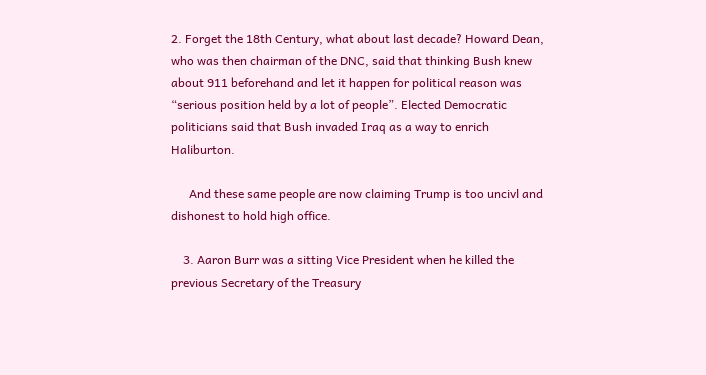2. Forget the 18th Century, what about last decade? Howard Dean, who was then chairman of the DNC, said that thinking Bush knew about 911 beforehand and let it happen for political reason was “serious position held by a lot of people”. Elected Democratic politicians said that Bush invaded Iraq as a way to enrich Haliburton.

      And these same people are now claiming Trump is too uncivl and dishonest to hold high office.

    3. Aaron Burr was a sitting Vice President when he killed the previous Secretary of the Treasury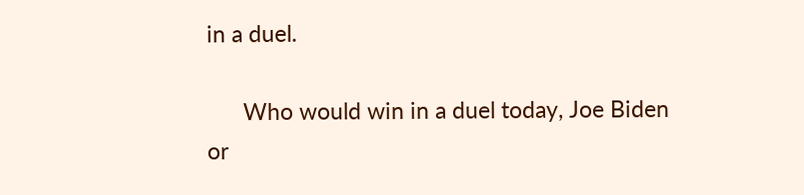in a duel.

      Who would win in a duel today, Joe Biden or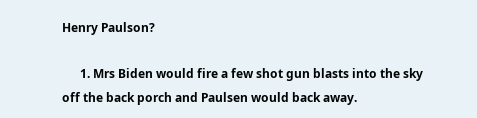Henry Paulson?

      1. Mrs Biden would fire a few shot gun blasts into the sky off the back porch and Paulsen would back away.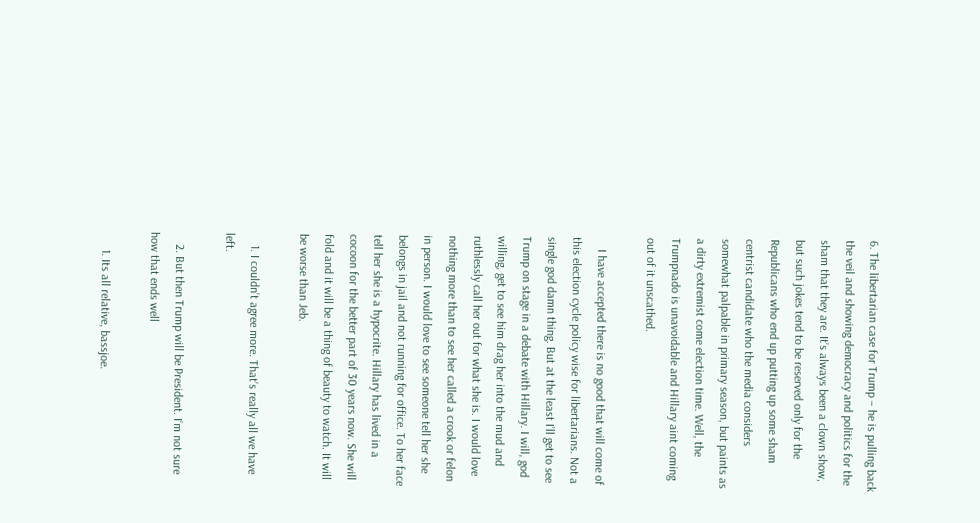6. The libertarian case for Trump – he is pulling back the veil and showing democracy and politics for the sham that they are. It’s always been a clown show, but such jokes tend to be reserved only for the Republicans who end up putting up some sham centrist candidate who the media considers somewhat palpable in primary season, but paints as a dirty extremist come election time. Well, the Trumpnado is unavoidable and Hillary aint coming out of it unscathed.

    I have accepted there is no good that will come of this election cycle policy wise for libertarians. Not a single god damn thing. But at the least I’ll get to see Trump on stage in a debate with Hillary. I will, god willing, get to see him drag her into the mud and ruthlessly call her out for what she is. I would love nothing more than to see her called a crook or felon in person. I would love to see someone tell her she belongs in jail and not running for office. To her face tell her she is a hypocrite. Hillary has lived in a cocoon for the better part of 30 years now. She will fold and it will be a thing of beauty to watch. It will be worse than Jeb.

    1. I couldn’t agree more. That’s really all we have left.

    2. But then Trump will be President. I’m not sure how that ends well

      1. Its all relative, bassjoe.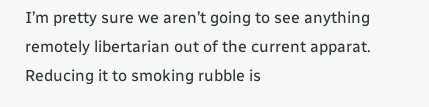I’m pretty sure we aren’t going to see anything remotely libertarian out of the current apparat. Reducing it to smoking rubble is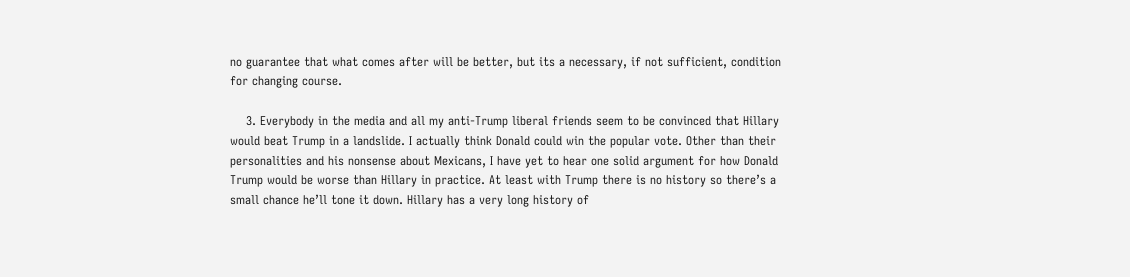no guarantee that what comes after will be better, but its a necessary, if not sufficient, condition for changing course.

    3. Everybody in the media and all my anti-Trump liberal friends seem to be convinced that Hillary would beat Trump in a landslide. I actually think Donald could win the popular vote. Other than their personalities and his nonsense about Mexicans, I have yet to hear one solid argument for how Donald Trump would be worse than Hillary in practice. At least with Trump there is no history so there’s a small chance he’ll tone it down. Hillary has a very long history of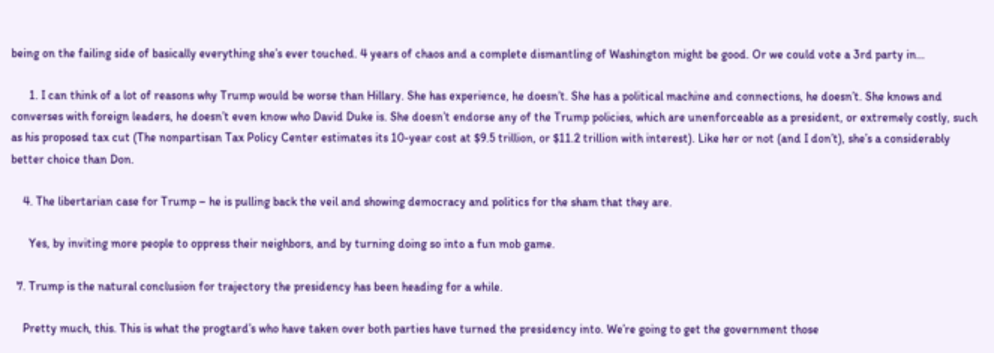being on the failing side of basically everything she’s ever touched. 4 years of chaos and a complete dismantling of Washington might be good. Or we could vote a 3rd party in…

      1. I can think of a lot of reasons why Trump would be worse than Hillary. She has experience, he doesn’t. She has a political machine and connections, he doesn’t. She knows and converses with foreign leaders, he doesn’t even know who David Duke is. She doesn’t endorse any of the Trump policies, which are unenforceable as a president, or extremely costly, such as his proposed tax cut (The nonpartisan Tax Policy Center estimates its 10-year cost at $9.5 trillion, or $11.2 trillion with interest). Like her or not (and I don’t), she’s a considerably better choice than Don.

    4. The libertarian case for Trump – he is pulling back the veil and showing democracy and politics for the sham that they are.

      Yes, by inviting more people to oppress their neighbors, and by turning doing so into a fun mob game.

  7. Trump is the natural conclusion for trajectory the presidency has been heading for a while.

    Pretty much, this. This is what the progtard’s who have taken over both parties have turned the presidency into. We’re going to get the government those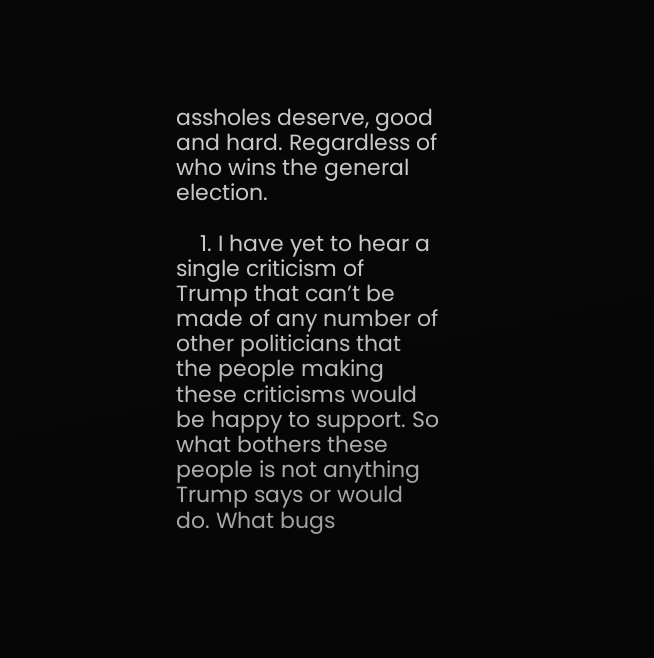assholes deserve, good and hard. Regardless of who wins the general election.

    1. I have yet to hear a single criticism of Trump that can’t be made of any number of other politicians that the people making these criticisms would be happy to support. So what bothers these people is not anything Trump says or would do. What bugs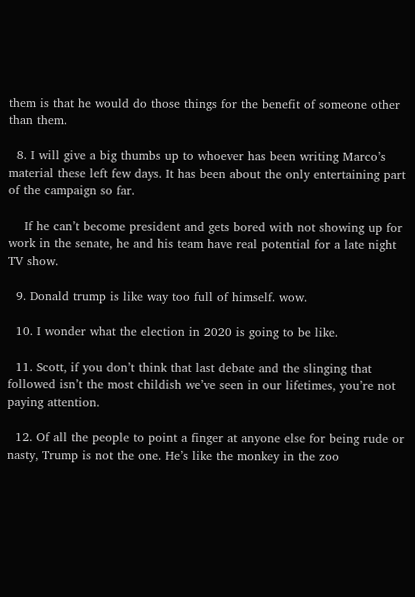them is that he would do those things for the benefit of someone other than them.

  8. I will give a big thumbs up to whoever has been writing Marco’s material these left few days. It has been about the only entertaining part of the campaign so far.

    If he can’t become president and gets bored with not showing up for work in the senate, he and his team have real potential for a late night TV show.

  9. Donald trump is like way too full of himself. wow.

  10. I wonder what the election in 2020 is going to be like.

  11. Scott, if you don’t think that last debate and the slinging that followed isn’t the most childish we’ve seen in our lifetimes, you’re not paying attention.

  12. Of all the people to point a finger at anyone else for being rude or nasty, Trump is not the one. He’s like the monkey in the zoo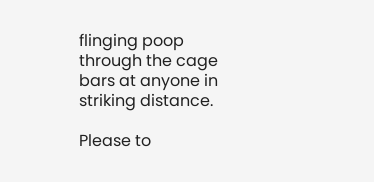flinging poop through the cage bars at anyone in striking distance.

Please to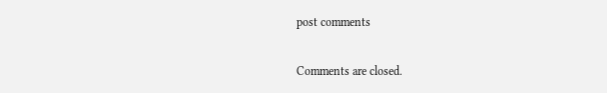post comments

Comments are closed.